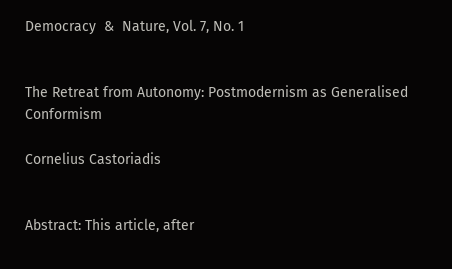Democracy  &  Nature, Vol. 7, No. 1


The Retreat from Autonomy: Postmodernism as Generalised Conformism

Cornelius Castoriadis


Abstract: This article, after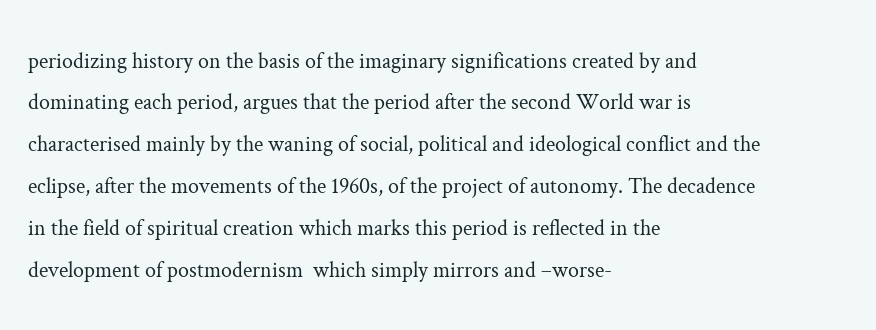periodizing history on the basis of the imaginary significations created by and dominating each period, argues that the period after the second World war is characterised mainly by the waning of social, political and ideological conflict and the eclipse, after the movements of the 1960s, of the project of autonomy. The decadence in the field of spiritual creation which marks this period is reflected in the development of postmodernism  which simply mirrors and –worse-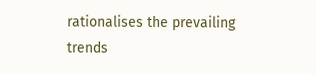rationalises the prevailing trends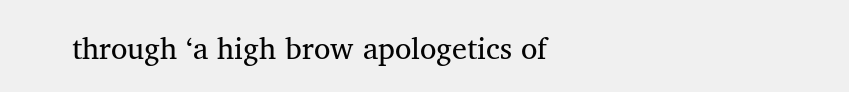through ‘a high brow apologetics of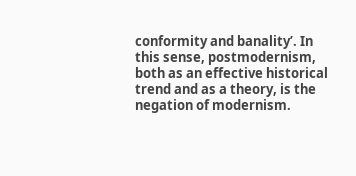conformity and banality’. In this sense, postmodernism, both as an effective historical trend and as a theory, is the negation of modernism.